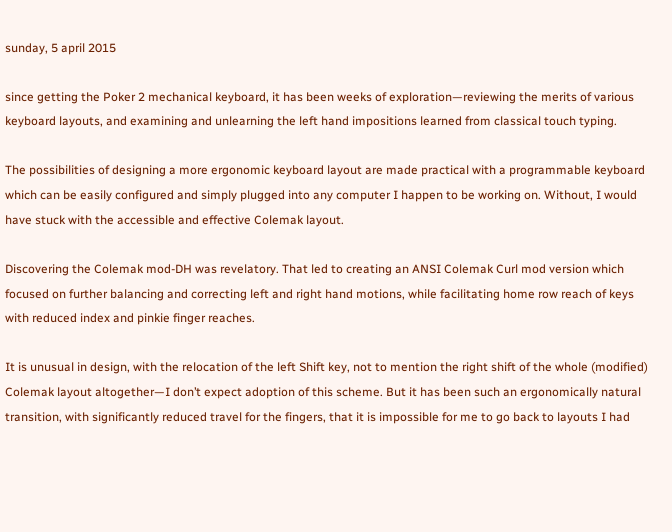sunday, 5 april 2015

since getting the Poker 2 mechanical keyboard, it has been weeks of exploration—reviewing the merits of various keyboard layouts, and examining and unlearning the left hand impositions learned from classical touch typing.

The possibilities of designing a more ergonomic keyboard layout are made practical with a programmable keyboard which can be easily configured and simply plugged into any computer I happen to be working on. Without, I would have stuck with the accessible and effective Colemak layout.

Discovering the Colemak mod-DH was revelatory. That led to creating an ANSI Colemak Curl mod version which focused on further balancing and correcting left and right hand motions, while facilitating home row reach of keys with reduced index and pinkie finger reaches.

It is unusual in design, with the relocation of the left Shift key, not to mention the right shift of the whole (modified) Colemak layout altogether—I don’t expect adoption of this scheme. But it has been such an ergonomically natural transition, with significantly reduced travel for the fingers, that it is impossible for me to go back to layouts I had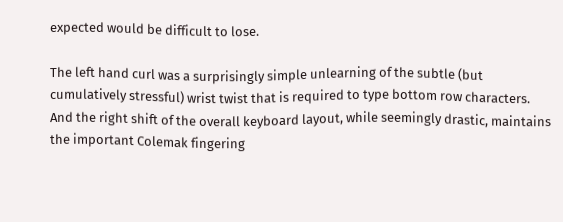expected would be difficult to lose.

The left hand curl was a surprisingly simple unlearning of the subtle (but cumulatively stressful) wrist twist that is required to type bottom row characters. And the right shift of the overall keyboard layout, while seemingly drastic, maintains the important Colemak fingering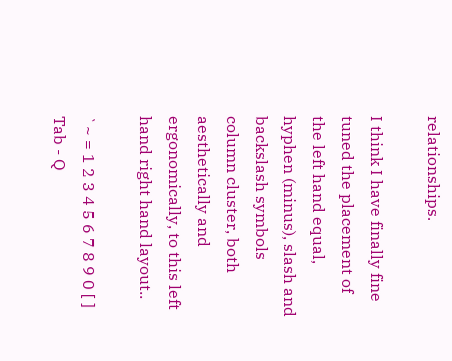relationships.

I think I have finally fine tuned the placement of the left hand equal, hyphen (minus), slash and backslash symbols column cluster, both aesthetically and ergonomically, to this left hand right hand layout..

`~ = 1 2 3 4 5 6 7 8 9 0 [ ] Tab - Q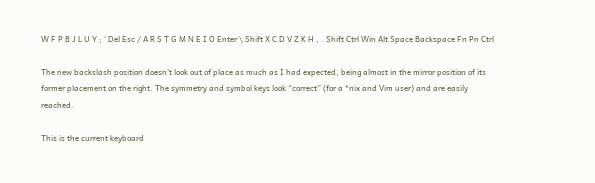W F P B J L U Y ; ‘ Del Esc / A R S T G M N E I O Enter \ Shift X C D V Z K H , . Shift Ctrl Win Alt Space Backspace Fn Pn Ctrl

The new backslash position doesn’t look out of place as much as I had expected, being almost in the mirror position of its former placement on the right. The symmetry and symbol keys look “correct” (for a *nix and Vim user) and are easily reached.

This is the current keyboard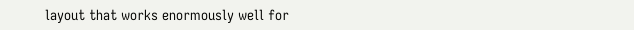layout that works enormously well for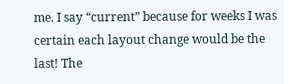me. I say “current” because for weeks I was certain each layout change would be the last! The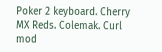Poker 2 keyboard. Cherry MX Reds. Colemak. Curl mod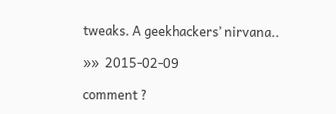tweaks. A geekhackers’ nirvana..

»»  2015-02-09

comment ?